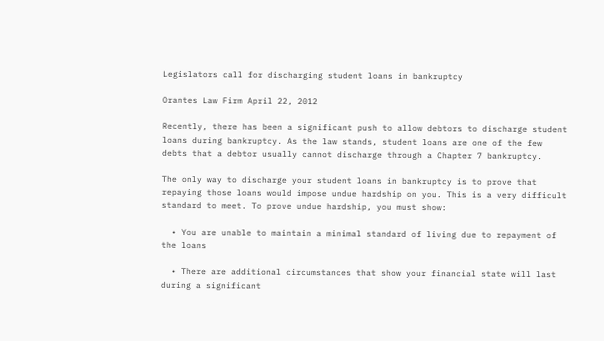Legislators call for discharging student loans in bankruptcy

Orantes Law Firm April 22, 2012

Recently, there has been a significant push to allow debtors to discharge student loans during bankruptcy. As the law stands, student loans are one of the few debts that a debtor usually cannot discharge through a Chapter 7 bankruptcy.

The only way to discharge your student loans in bankruptcy is to prove that repaying those loans would impose undue hardship on you. This is a very difficult standard to meet. To prove undue hardship, you must show:

  • You are unable to maintain a minimal standard of living due to repayment of the loans

  • There are additional circumstances that show your financial state will last during a significant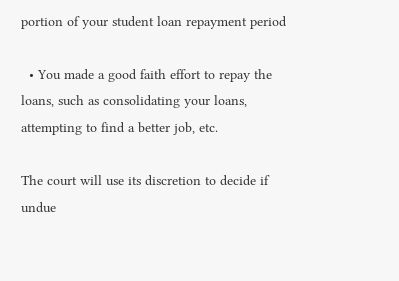portion of your student loan repayment period

  • You made a good faith effort to repay the loans, such as consolidating your loans, attempting to find a better job, etc.

The court will use its discretion to decide if undue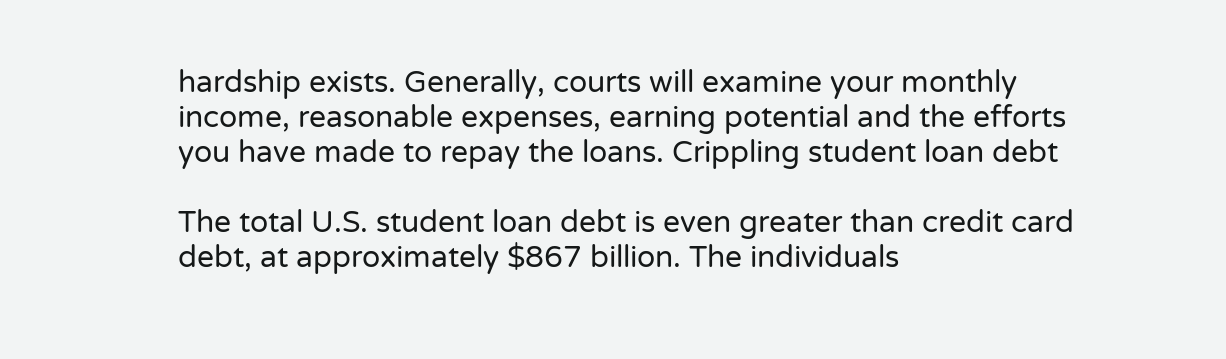hardship exists. Generally, courts will examine your monthly income, reasonable expenses, earning potential and the efforts you have made to repay the loans. Crippling student loan debt

The total U.S. student loan debt is even greater than credit card debt, at approximately $867 billion. The individuals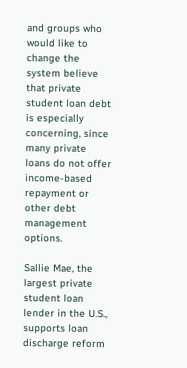and groups who would like to change the system believe that private student loan debt is especially concerning, since many private loans do not offer income-based repayment or other debt management options.

Sallie Mae, the largest private student loan lender in the U.S., supports loan discharge reform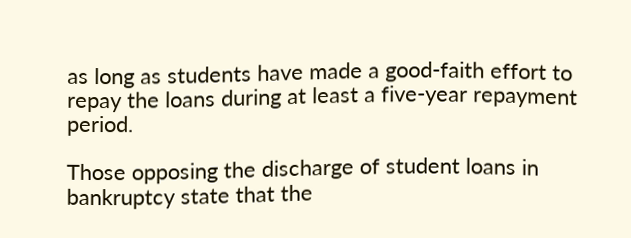as long as students have made a good-faith effort to repay the loans during at least a five-year repayment period.

Those opposing the discharge of student loans in bankruptcy state that the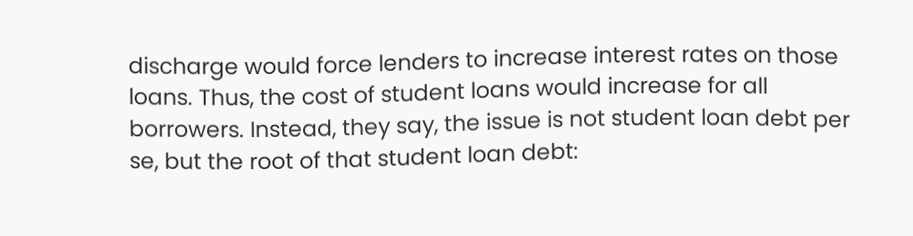discharge would force lenders to increase interest rates on those loans. Thus, the cost of student loans would increase for all borrowers. Instead, they say, the issue is not student loan debt per se, but the root of that student loan debt: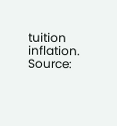tuition inflation. Source: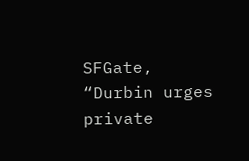SFGate, “Durbin urges private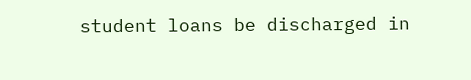student loans be discharged in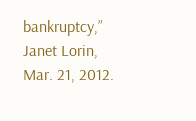bankruptcy,” Janet Lorin, Mar. 21, 2012.